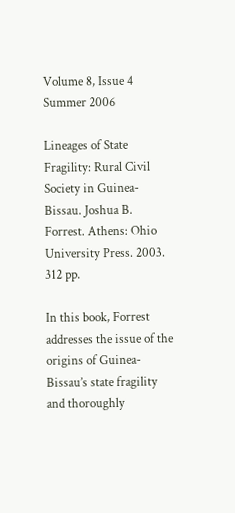Volume 8, Issue 4
Summer 2006

Lineages of State Fragility: Rural Civil Society in Guinea-Bissau. Joshua B. Forrest. Athens: Ohio University Press. 2003. 312 pp.

In this book, Forrest addresses the issue of the origins of Guinea-Bissau’s state fragility and thoroughly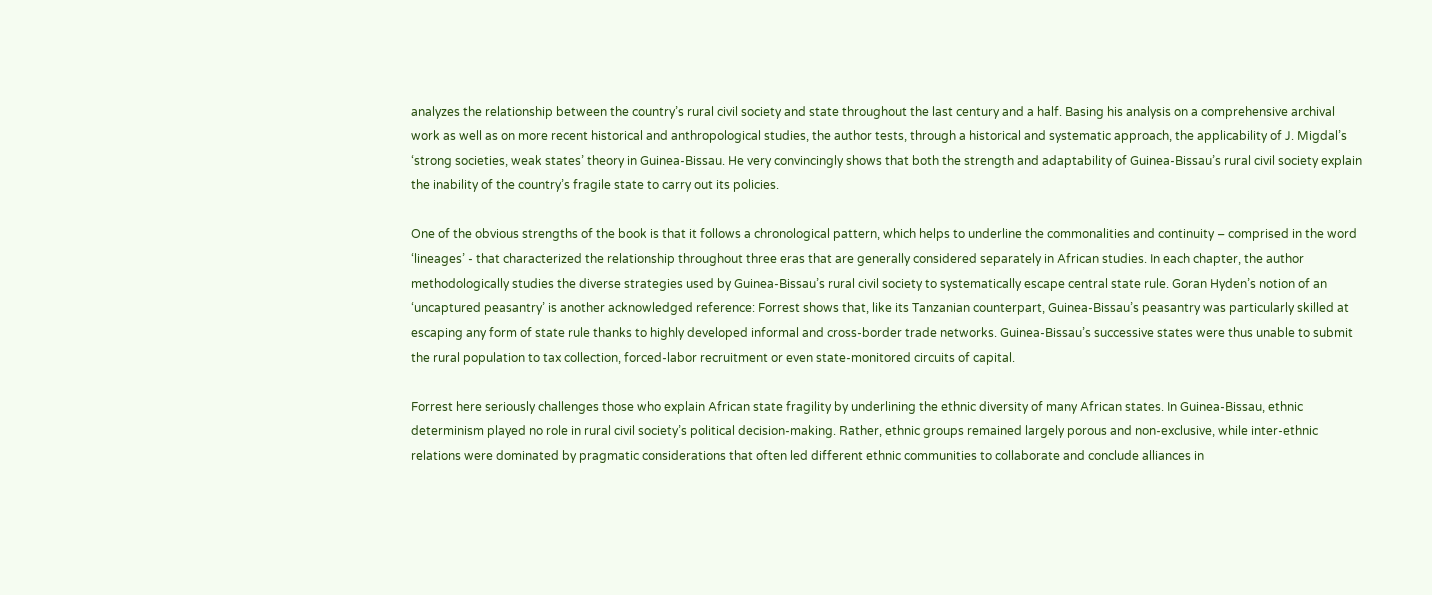analyzes the relationship between the country’s rural civil society and state throughout the last century and a half. Basing his analysis on a comprehensive archival work as well as on more recent historical and anthropological studies, the author tests, through a historical and systematic approach, the applicability of J. Migdal’s ‘strong societies, weak states’ theory in Guinea-Bissau. He very convincingly shows that both the strength and adaptability of Guinea-Bissau’s rural civil society explain the inability of the country’s fragile state to carry out its policies.

One of the obvious strengths of the book is that it follows a chronological pattern, which helps to underline the commonalities and continuity – comprised in the word ‘lineages’ - that characterized the relationship throughout three eras that are generally considered separately in African studies. In each chapter, the author methodologically studies the diverse strategies used by Guinea-Bissau’s rural civil society to systematically escape central state rule. Goran Hyden’s notion of an ‘uncaptured peasantry’ is another acknowledged reference: Forrest shows that, like its Tanzanian counterpart, Guinea-Bissau’s peasantry was particularly skilled at escaping any form of state rule thanks to highly developed informal and cross-border trade networks. Guinea-Bissau’s successive states were thus unable to submit the rural population to tax collection, forced-labor recruitment or even state-monitored circuits of capital.

Forrest here seriously challenges those who explain African state fragility by underlining the ethnic diversity of many African states. In Guinea-Bissau, ethnic determinism played no role in rural civil society’s political decision-making. Rather, ethnic groups remained largely porous and non-exclusive, while inter-ethnic relations were dominated by pragmatic considerations that often led different ethnic communities to collaborate and conclude alliances in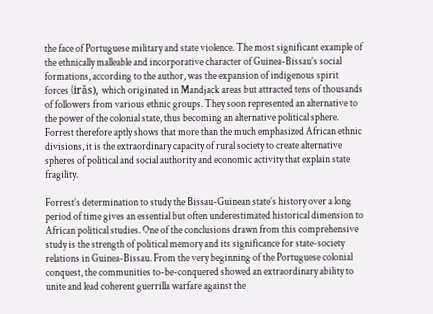the face of Portuguese military and state violence. The most significant example of the ethnically malleable and incorporative character of Guinea-Bissau’s social formations, according to the author, was the expansion of indigenous spirit forces (irăs), which originated in Mandjack areas but attracted tens of thousands of followers from various ethnic groups. They soon represented an alternative to the power of the colonial state, thus becoming an alternative political sphere. Forrest therefore aptly shows that more than the much emphasized African ethnic divisions, it is the extraordinary capacity of rural society to create alternative spheres of political and social authority and economic activity that explain state fragility.

Forrest’s determination to study the Bissau-Guinean state’s history over a long period of time gives an essential but often underestimated historical dimension to African political studies. One of the conclusions drawn from this comprehensive study is the strength of political memory and its significance for state-society relations in Guinea-Bissau. From the very beginning of the Portuguese colonial conquest, the communities to-be-conquered showed an extraordinary ability to unite and lead coherent guerrilla warfare against the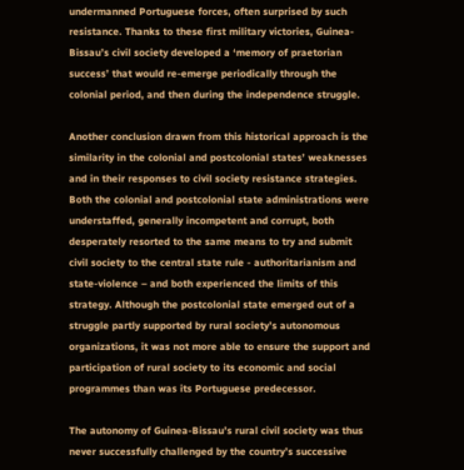undermanned Portuguese forces, often surprised by such resistance. Thanks to these first military victories, Guinea-Bissau’s civil society developed a ‘memory of praetorian success’ that would re-emerge periodically through the colonial period, and then during the independence struggle.

Another conclusion drawn from this historical approach is the similarity in the colonial and postcolonial states’ weaknesses and in their responses to civil society resistance strategies. Both the colonial and postcolonial state administrations were understaffed, generally incompetent and corrupt, both desperately resorted to the same means to try and submit civil society to the central state rule - authoritarianism and state-violence – and both experienced the limits of this strategy. Although the postcolonial state emerged out of a struggle partly supported by rural society’s autonomous organizations, it was not more able to ensure the support and participation of rural society to its economic and social programmes than was its Portuguese predecessor.

The autonomy of Guinea-Bissau’s rural civil society was thus never successfully challenged by the country’s successive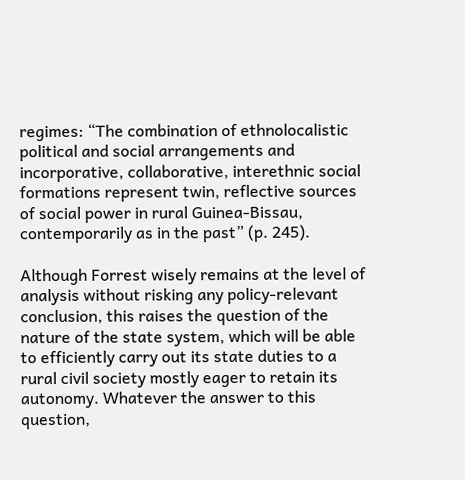regimes: “The combination of ethnolocalistic political and social arrangements and incorporative, collaborative, interethnic social formations represent twin, reflective sources of social power in rural Guinea-Bissau, contemporarily as in the past” (p. 245).

Although Forrest wisely remains at the level of analysis without risking any policy-relevant conclusion, this raises the question of the nature of the state system, which will be able to efficiently carry out its state duties to a rural civil society mostly eager to retain its autonomy. Whatever the answer to this question,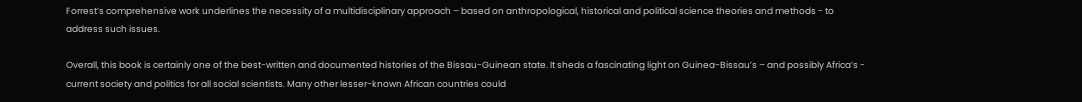Forrest’s comprehensive work underlines the necessity of a multidisciplinary approach – based on anthropological, historical and political science theories and methods - to address such issues.

Overall, this book is certainly one of the best-written and documented histories of the Bissau-Guinean state. It sheds a fascinating light on Guinea-Bissau’s – and possibly Africa’s - current society and politics for all social scientists. Many other lesser-known African countries could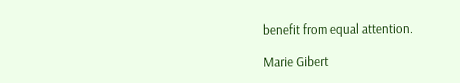benefit from equal attention.

Marie Gibert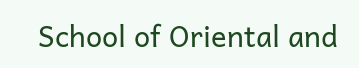School of Oriental and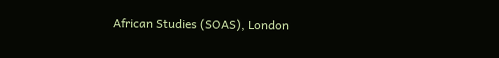African Studies (SOAS), London